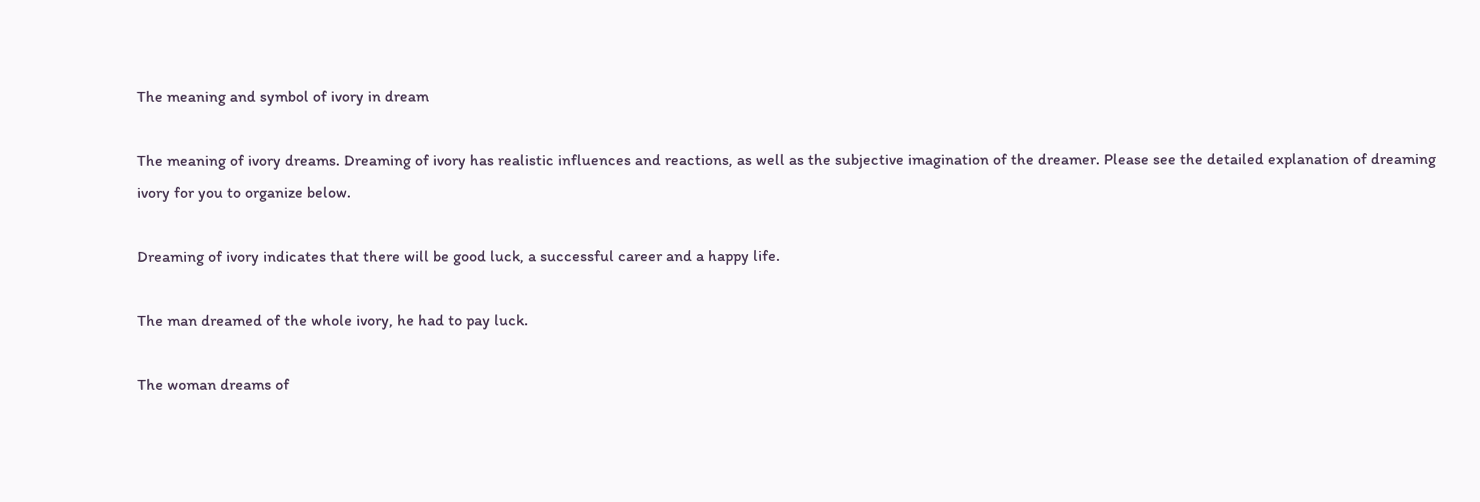The meaning and symbol of ivory in dream

The meaning of ivory dreams. Dreaming of ivory has realistic influences and reactions, as well as the subjective imagination of the dreamer. Please see the detailed explanation of dreaming ivory for you to organize below.

Dreaming of ivory indicates that there will be good luck, a successful career and a happy life.

The man dreamed of the whole ivory, he had to pay luck.

The woman dreams of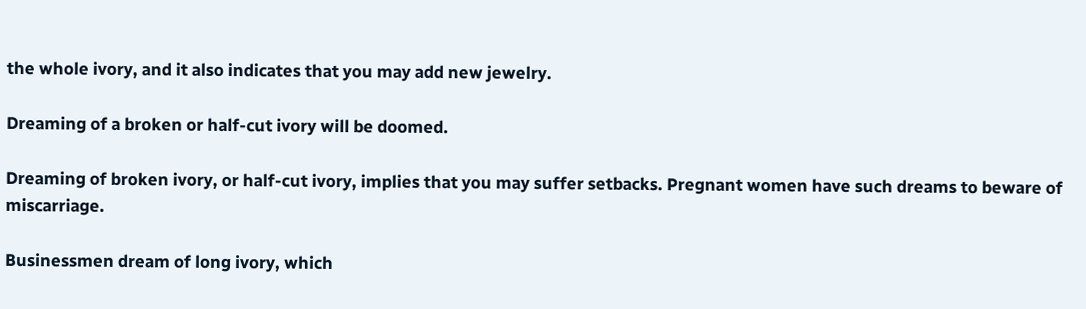the whole ivory, and it also indicates that you may add new jewelry.

Dreaming of a broken or half-cut ivory will be doomed.

Dreaming of broken ivory, or half-cut ivory, implies that you may suffer setbacks. Pregnant women have such dreams to beware of miscarriage.

Businessmen dream of long ivory, which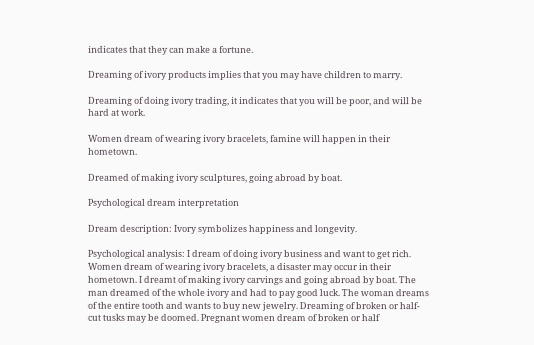indicates that they can make a fortune.

Dreaming of ivory products implies that you may have children to marry.

Dreaming of doing ivory trading, it indicates that you will be poor, and will be hard at work.

Women dream of wearing ivory bracelets, famine will happen in their hometown.

Dreamed of making ivory sculptures, going abroad by boat.

Psychological dream interpretation

Dream description: Ivory symbolizes happiness and longevity.

Psychological analysis: I dream of doing ivory business and want to get rich. Women dream of wearing ivory bracelets, a disaster may occur in their hometown. I dreamt of making ivory carvings and going abroad by boat. The man dreamed of the whole ivory and had to pay good luck. The woman dreams of the entire tooth and wants to buy new jewelry. Dreaming of broken or half-cut tusks may be doomed. Pregnant women dream of broken or half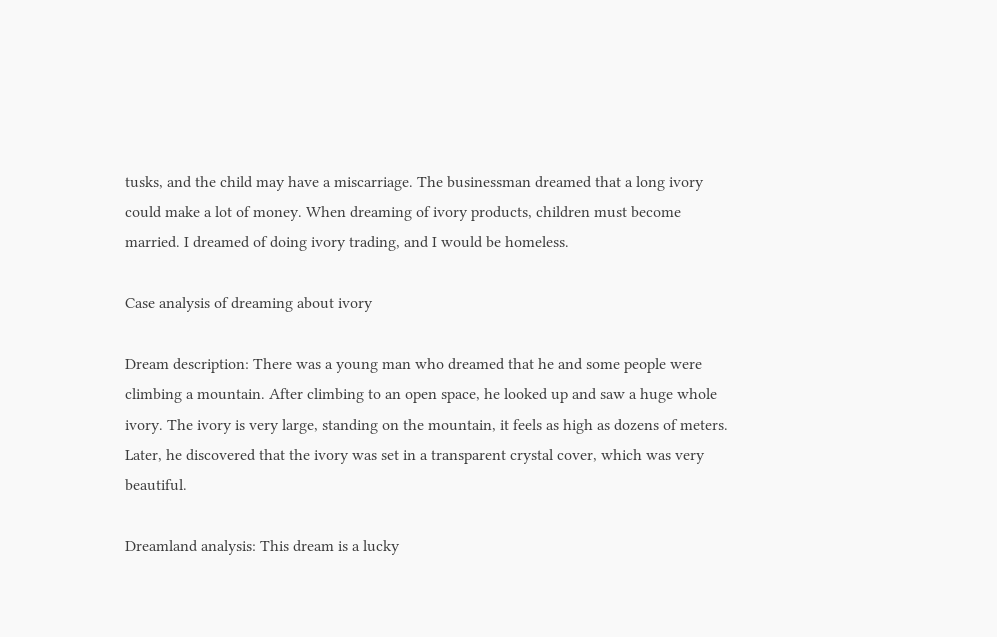tusks, and the child may have a miscarriage. The businessman dreamed that a long ivory could make a lot of money. When dreaming of ivory products, children must become married. I dreamed of doing ivory trading, and I would be homeless.

Case analysis of dreaming about ivory

Dream description: There was a young man who dreamed that he and some people were climbing a mountain. After climbing to an open space, he looked up and saw a huge whole ivory. The ivory is very large, standing on the mountain, it feels as high as dozens of meters. Later, he discovered that the ivory was set in a transparent crystal cover, which was very beautiful.

Dreamland analysis: This dream is a lucky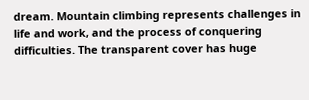dream. Mountain climbing represents challenges in life and work, and the process of conquering difficulties. The transparent cover has huge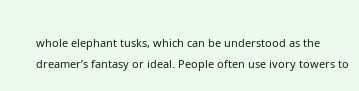whole elephant tusks, which can be understood as the dreamer’s fantasy or ideal. People often use ivory towers to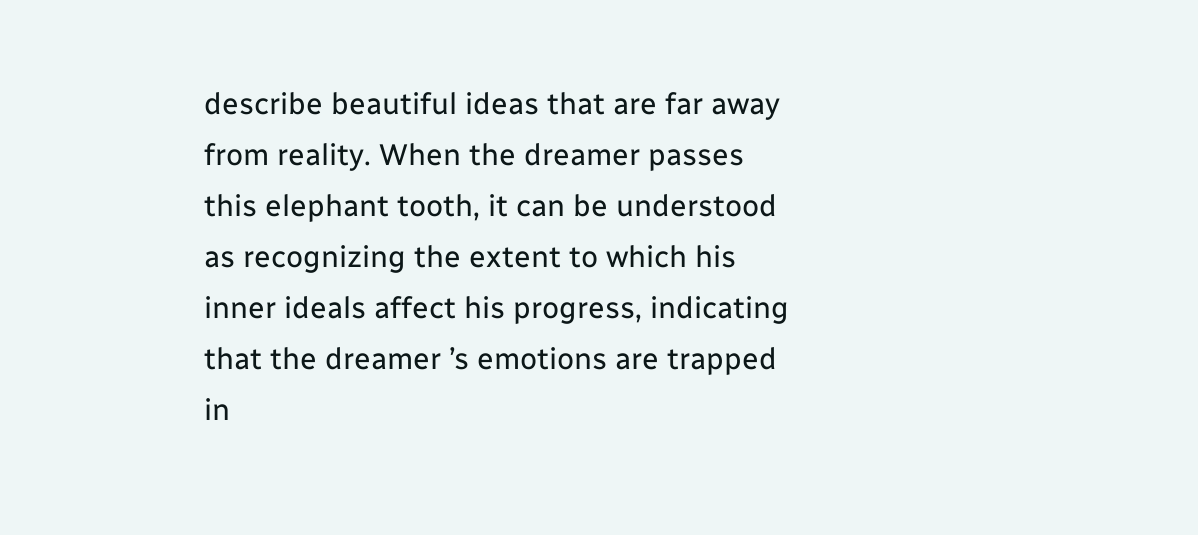describe beautiful ideas that are far away from reality. When the dreamer passes this elephant tooth, it can be understood as recognizing the extent to which his inner ideals affect his progress, indicating that the dreamer ’s emotions are trapped in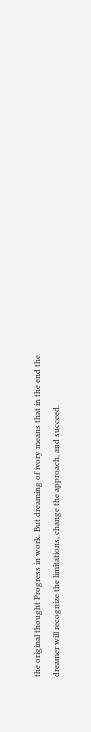the original thought Progress in work. But dreaming of ivory means that in the end the dreamer will recognize the limitations, change the approach, and succeed.